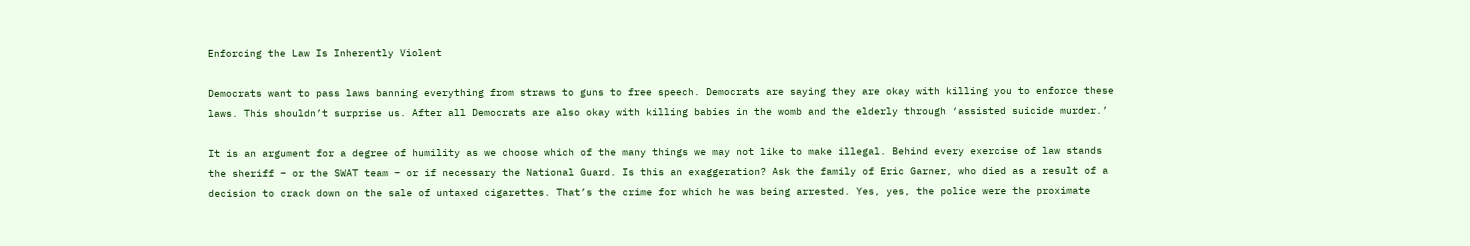Enforcing the Law Is Inherently Violent

Democrats want to pass laws banning everything from straws to guns to free speech. Democrats are saying they are okay with killing you to enforce these laws. This shouldn’t surprise us. After all Democrats are also okay with killing babies in the womb and the elderly through ‘assisted suicide murder.’

It is an argument for a degree of humility as we choose which of the many things we may not like to make illegal. Behind every exercise of law stands the sheriff – or the SWAT team – or if necessary the National Guard. Is this an exaggeration? Ask the family of Eric Garner, who died as a result of a decision to crack down on the sale of untaxed cigarettes. That’s the crime for which he was being arrested. Yes, yes, the police were the proximate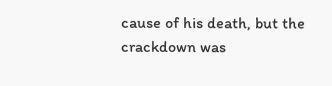cause of his death, but the crackdown was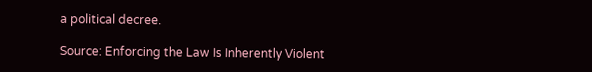a political decree.

Source: Enforcing the Law Is Inherently Violent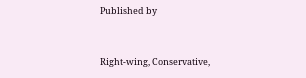Published by


Right-wing, Conservative,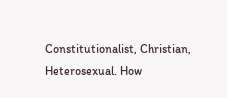Constitutionalist, Christian, Heterosexual. How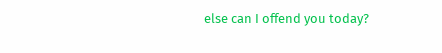else can I offend you today?